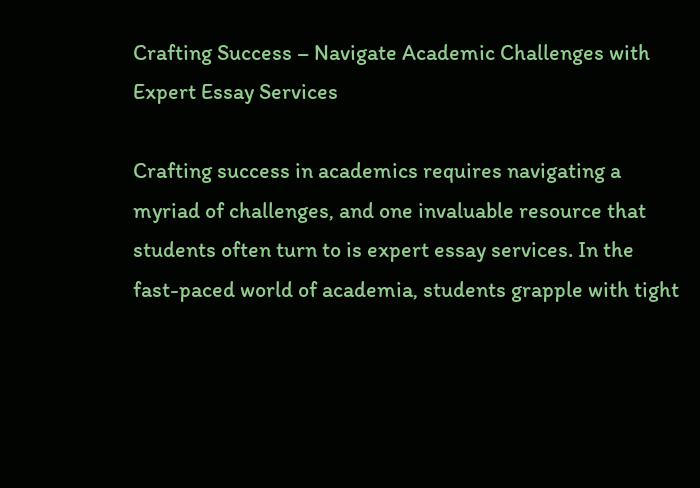Crafting Success – Navigate Academic Challenges with Expert Essay Services

Crafting success in academics requires navigating a myriad of challenges, and one invaluable resource that students often turn to is expert essay services. In the fast-paced world of academia, students grapple with tight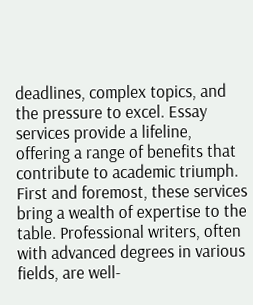deadlines, complex topics, and the pressure to excel. Essay services provide a lifeline, offering a range of benefits that contribute to academic triumph. First and foremost, these services bring a wealth of expertise to the table. Professional writers, often with advanced degrees in various fields, are well-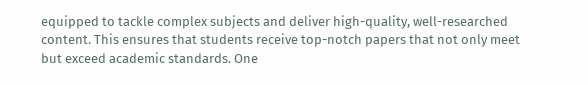equipped to tackle complex subjects and deliver high-quality, well-researched content. This ensures that students receive top-notch papers that not only meet but exceed academic standards. One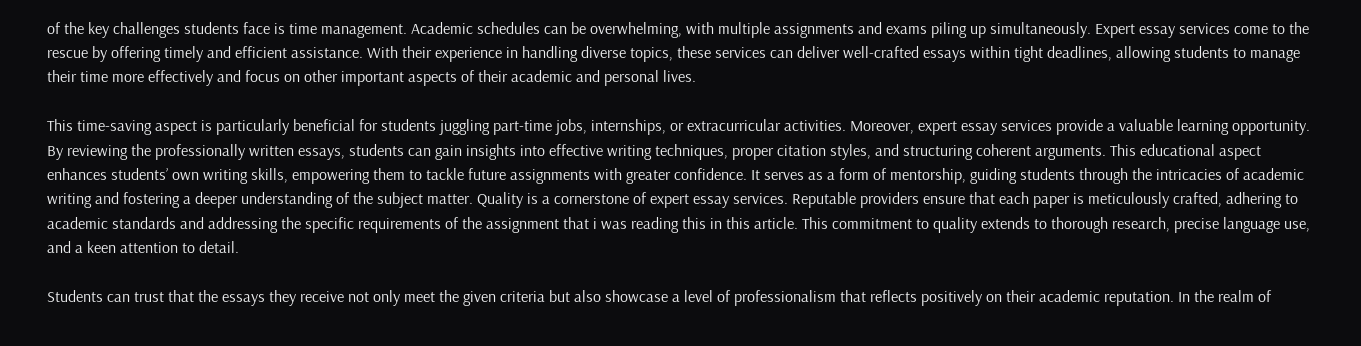of the key challenges students face is time management. Academic schedules can be overwhelming, with multiple assignments and exams piling up simultaneously. Expert essay services come to the rescue by offering timely and efficient assistance. With their experience in handling diverse topics, these services can deliver well-crafted essays within tight deadlines, allowing students to manage their time more effectively and focus on other important aspects of their academic and personal lives.

This time-saving aspect is particularly beneficial for students juggling part-time jobs, internships, or extracurricular activities. Moreover, expert essay services provide a valuable learning opportunity. By reviewing the professionally written essays, students can gain insights into effective writing techniques, proper citation styles, and structuring coherent arguments. This educational aspect enhances students’ own writing skills, empowering them to tackle future assignments with greater confidence. It serves as a form of mentorship, guiding students through the intricacies of academic writing and fostering a deeper understanding of the subject matter. Quality is a cornerstone of expert essay services. Reputable providers ensure that each paper is meticulously crafted, adhering to academic standards and addressing the specific requirements of the assignment that i was reading this in this article. This commitment to quality extends to thorough research, precise language use, and a keen attention to detail.

Students can trust that the essays they receive not only meet the given criteria but also showcase a level of professionalism that reflects positively on their academic reputation. In the realm of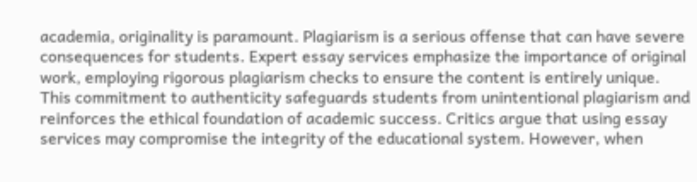academia, originality is paramount. Plagiarism is a serious offense that can have severe consequences for students. Expert essay services emphasize the importance of original work, employing rigorous plagiarism checks to ensure the content is entirely unique. This commitment to authenticity safeguards students from unintentional plagiarism and reinforces the ethical foundation of academic success. Critics argue that using essay services may compromise the integrity of the educational system. However, when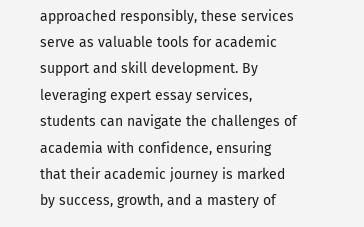approached responsibly, these services serve as valuable tools for academic support and skill development. By leveraging expert essay services, students can navigate the challenges of academia with confidence, ensuring that their academic journey is marked by success, growth, and a mastery of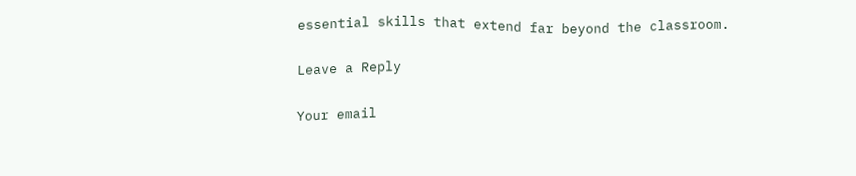essential skills that extend far beyond the classroom.

Leave a Reply

Your email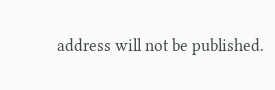address will not be published.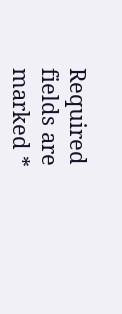Required fields are marked *